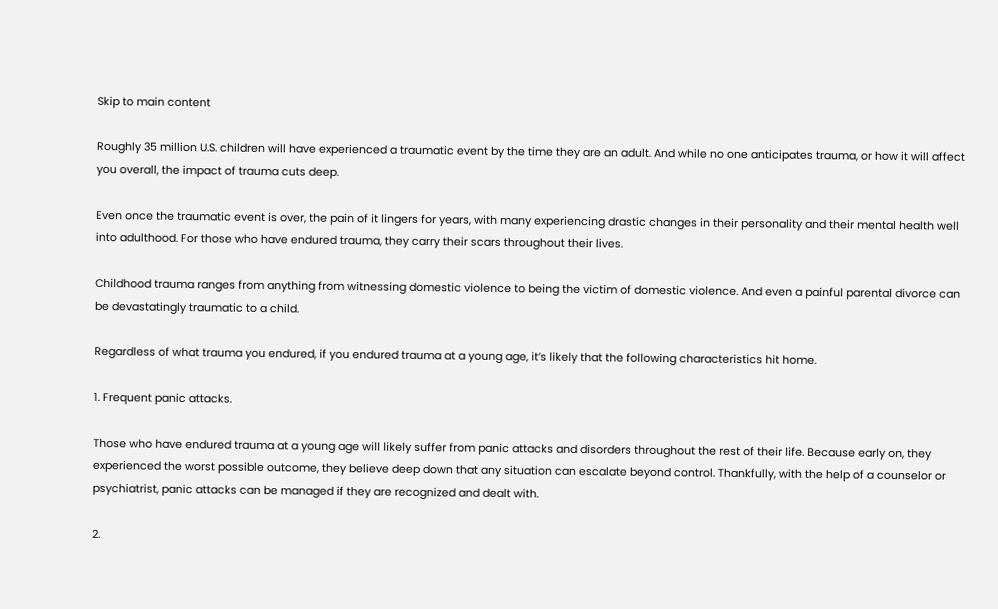Skip to main content

Roughly 35 million U.S. children will have experienced a traumatic event by the time they are an adult. And while no one anticipates trauma, or how it will affect you overall, the impact of trauma cuts deep.

Even once the traumatic event is over, the pain of it lingers for years, with many experiencing drastic changes in their personality and their mental health well into adulthood. For those who have endured trauma, they carry their scars throughout their lives.

Childhood trauma ranges from anything from witnessing domestic violence to being the victim of domestic violence. And even a painful parental divorce can be devastatingly traumatic to a child.

Regardless of what trauma you endured, if you endured trauma at a young age, it’s likely that the following characteristics hit home.

1. Frequent panic attacks.

Those who have endured trauma at a young age will likely suffer from panic attacks and disorders throughout the rest of their life. Because early on, they experienced the worst possible outcome, they believe deep down that any situation can escalate beyond control. Thankfully, with the help of a counselor or psychiatrist, panic attacks can be managed if they are recognized and dealt with.

2.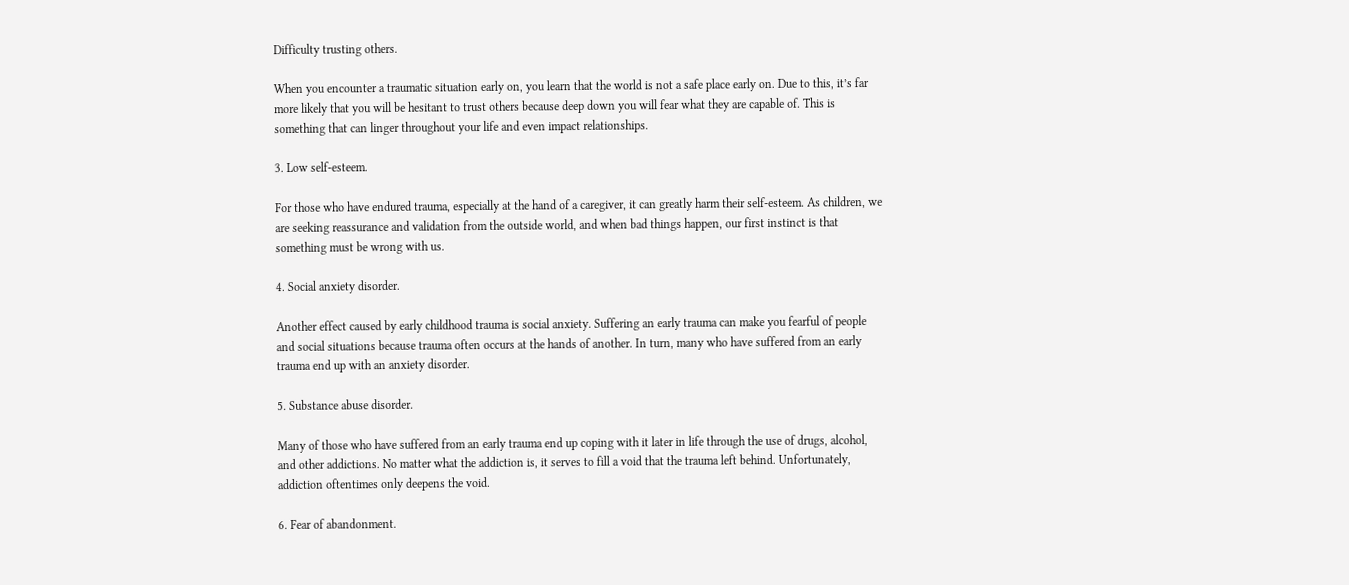Difficulty trusting others.

When you encounter a traumatic situation early on, you learn that the world is not a safe place early on. Due to this, it’s far more likely that you will be hesitant to trust others because deep down you will fear what they are capable of. This is something that can linger throughout your life and even impact relationships.

3. Low self-esteem.

For those who have endured trauma, especially at the hand of a caregiver, it can greatly harm their self-esteem. As children, we are seeking reassurance and validation from the outside world, and when bad things happen, our first instinct is that something must be wrong with us.

4. Social anxiety disorder.

Another effect caused by early childhood trauma is social anxiety. Suffering an early trauma can make you fearful of people and social situations because trauma often occurs at the hands of another. In turn, many who have suffered from an early trauma end up with an anxiety disorder.

5. Substance abuse disorder.

Many of those who have suffered from an early trauma end up coping with it later in life through the use of drugs, alcohol, and other addictions. No matter what the addiction is, it serves to fill a void that the trauma left behind. Unfortunately, addiction oftentimes only deepens the void.

6. Fear of abandonment.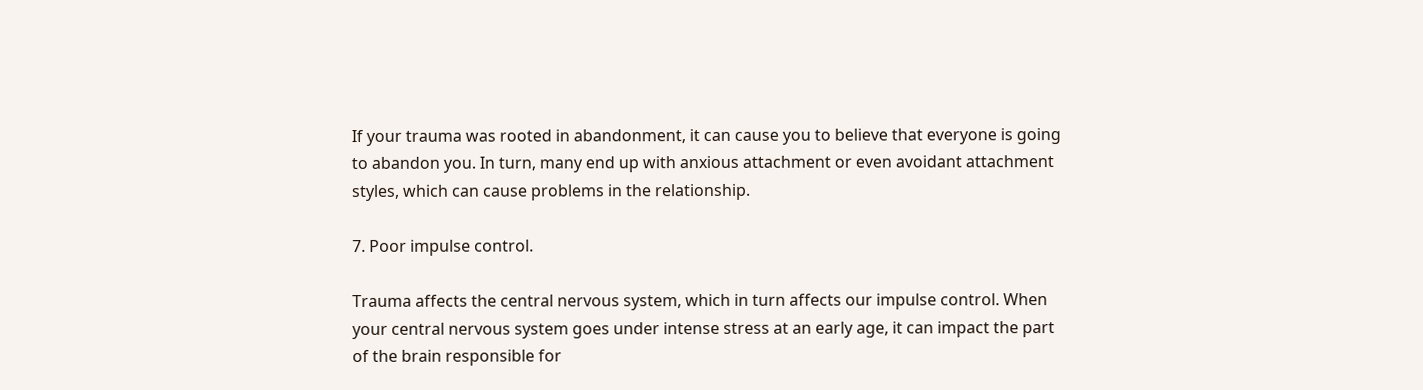If your trauma was rooted in abandonment, it can cause you to believe that everyone is going to abandon you. In turn, many end up with anxious attachment or even avoidant attachment styles, which can cause problems in the relationship.

7. Poor impulse control.

Trauma affects the central nervous system, which in turn affects our impulse control. When your central nervous system goes under intense stress at an early age, it can impact the part of the brain responsible for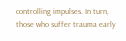controlling impulses. In turn, those who suffer trauma early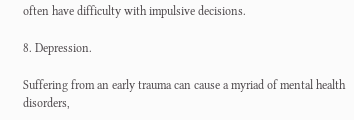often have difficulty with impulsive decisions.

8. Depression.

Suffering from an early trauma can cause a myriad of mental health disorders,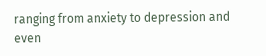ranging from anxiety to depression and even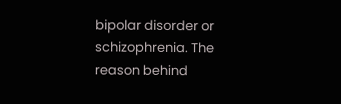bipolar disorder or schizophrenia. The reason behind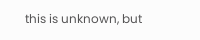this is unknown, but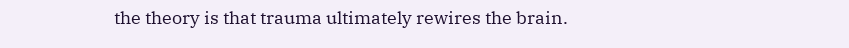the theory is that trauma ultimately rewires the brain.